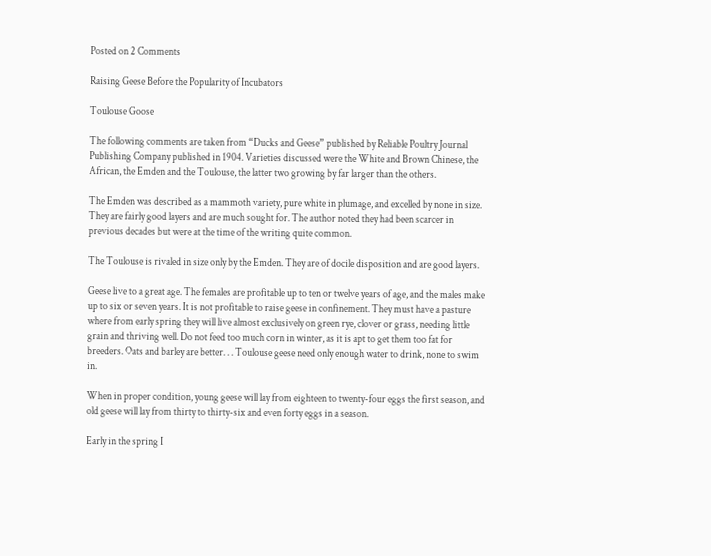Posted on 2 Comments

Raising Geese Before the Popularity of Incubators

Toulouse Goose

The following comments are taken from “Ducks and Geese” published by Reliable Poultry Journal Publishing Company published in 1904. Varieties discussed were the White and Brown Chinese, the African, the Emden and the Toulouse, the latter two growing by far larger than the others.

The Emden was described as a mammoth variety, pure white in plumage, and excelled by none in size. They are fairly good layers and are much sought for. The author noted they had been scarcer in previous decades but were at the time of the writing quite common.

The Toulouse is rivaled in size only by the Emden. They are of docile disposition and are good layers.

Geese live to a great age. The females are profitable up to ten or twelve years of age, and the males make up to six or seven years. It is not profitable to raise geese in confinement. They must have a pasture where from early spring they will live almost exclusively on green rye, clover or grass, needing little grain and thriving well. Do not feed too much corn in winter, as it is apt to get them too fat for breeders. Oats and barley are better. . . Toulouse geese need only enough water to drink, none to swim in.

When in proper condition, young geese will lay from eighteen to twenty-four eggs the first season, and old geese will lay from thirty to thirty-six and even forty eggs in a season.

Early in the spring I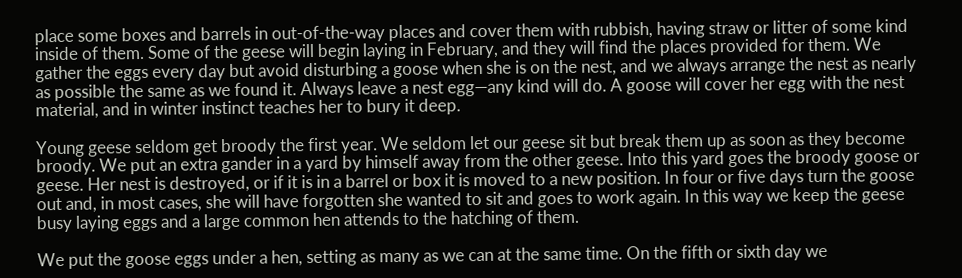place some boxes and barrels in out-of-the-way places and cover them with rubbish, having straw or litter of some kind inside of them. Some of the geese will begin laying in February, and they will find the places provided for them. We gather the eggs every day but avoid disturbing a goose when she is on the nest, and we always arrange the nest as nearly as possible the same as we found it. Always leave a nest egg—any kind will do. A goose will cover her egg with the nest material, and in winter instinct teaches her to bury it deep.

Young geese seldom get broody the first year. We seldom let our geese sit but break them up as soon as they become broody. We put an extra gander in a yard by himself away from the other geese. Into this yard goes the broody goose or geese. Her nest is destroyed, or if it is in a barrel or box it is moved to a new position. In four or five days turn the goose out and, in most cases, she will have forgotten she wanted to sit and goes to work again. In this way we keep the geese busy laying eggs and a large common hen attends to the hatching of them.

We put the goose eggs under a hen, setting as many as we can at the same time. On the fifth or sixth day we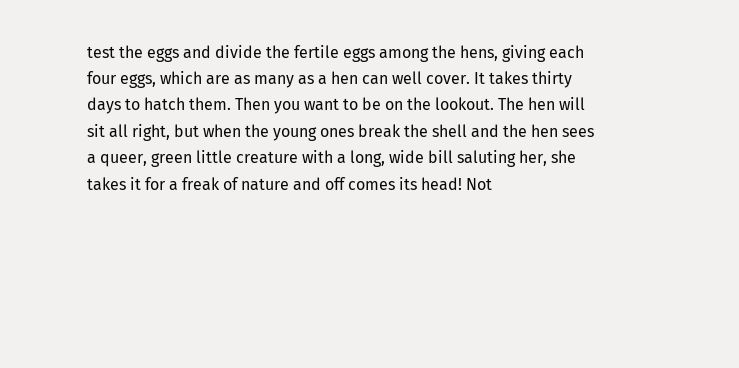test the eggs and divide the fertile eggs among the hens, giving each four eggs, which are as many as a hen can well cover. It takes thirty days to hatch them. Then you want to be on the lookout. The hen will sit all right, but when the young ones break the shell and the hen sees a queer, green little creature with a long, wide bill saluting her, she takes it for a freak of nature and off comes its head! Not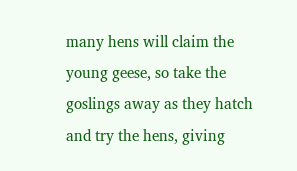many hens will claim the young geese, so take the goslings away as they hatch and try the hens, giving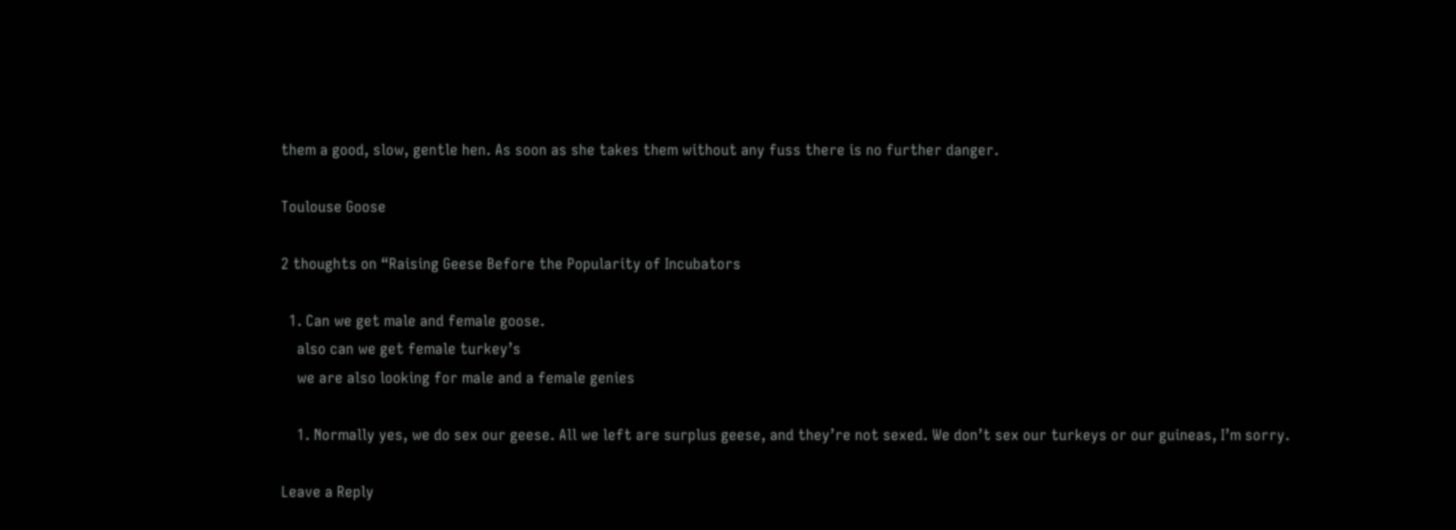them a good, slow, gentle hen. As soon as she takes them without any fuss there is no further danger.

Toulouse Goose

2 thoughts on “Raising Geese Before the Popularity of Incubators

  1. Can we get male and female goose.
    also can we get female turkey’s
    we are also looking for male and a female genies

    1. Normally yes, we do sex our geese. All we left are surplus geese, and they’re not sexed. We don’t sex our turkeys or our guineas, I’m sorry.

Leave a Reply